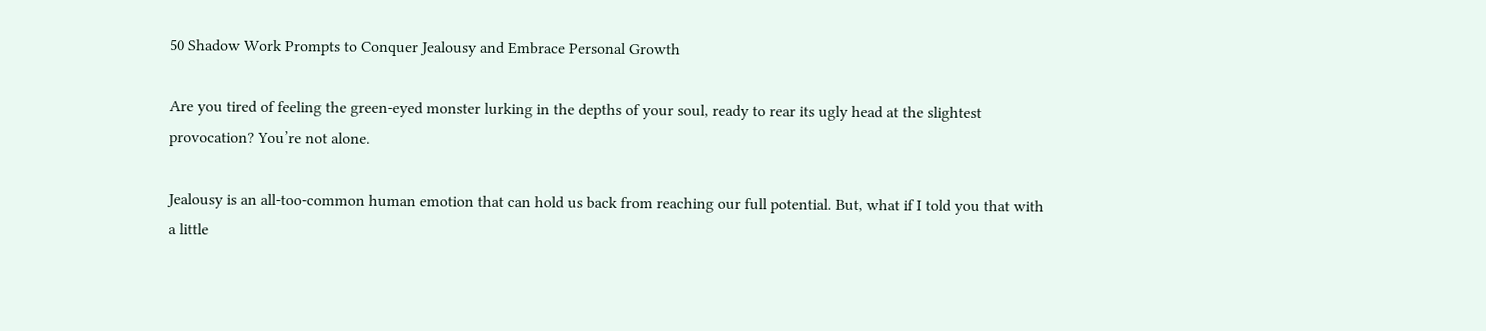50 Shadow Work Prompts to Conquer Jealousy and Embrace Personal Growth

Are you tired of feeling the green-eyed monster lurking in the depths of your soul, ready to rear its ugly head at the slightest provocation? You’re not alone.

Jealousy is an all-too-common human emotion that can hold us back from reaching our full potential. But, what if I told you that with a little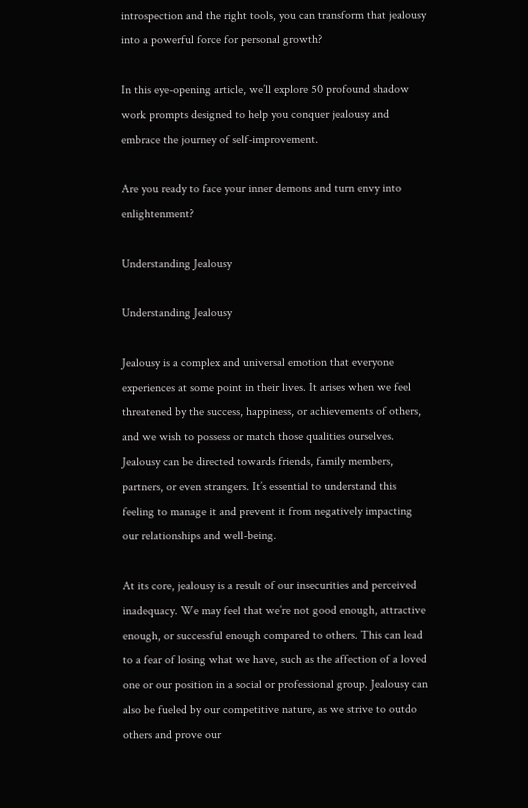introspection and the right tools, you can transform that jealousy into a powerful force for personal growth?

In this eye-opening article, we’ll explore 50 profound shadow work prompts designed to help you conquer jealousy and embrace the journey of self-improvement.

Are you ready to face your inner demons and turn envy into enlightenment?

Understanding Jealousy

Understanding Jealousy

Jealousy is a complex and universal emotion that everyone experiences at some point in their lives. It arises when we feel threatened by the success, happiness, or achievements of others, and we wish to possess or match those qualities ourselves. Jealousy can be directed towards friends, family members, partners, or even strangers. It’s essential to understand this feeling to manage it and prevent it from negatively impacting our relationships and well-being.

At its core, jealousy is a result of our insecurities and perceived inadequacy. We may feel that we’re not good enough, attractive enough, or successful enough compared to others. This can lead to a fear of losing what we have, such as the affection of a loved one or our position in a social or professional group. Jealousy can also be fueled by our competitive nature, as we strive to outdo others and prove our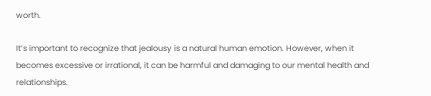worth.

It’s important to recognize that jealousy is a natural human emotion. However, when it becomes excessive or irrational, it can be harmful and damaging to our mental health and relationships.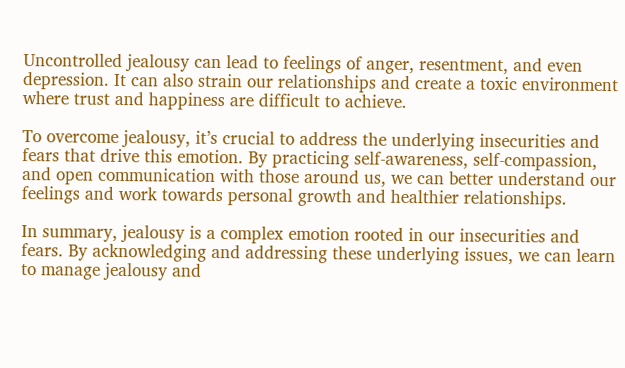Uncontrolled jealousy can lead to feelings of anger, resentment, and even depression. It can also strain our relationships and create a toxic environment where trust and happiness are difficult to achieve.

To overcome jealousy, it’s crucial to address the underlying insecurities and fears that drive this emotion. By practicing self-awareness, self-compassion, and open communication with those around us, we can better understand our feelings and work towards personal growth and healthier relationships.

In summary, jealousy is a complex emotion rooted in our insecurities and fears. By acknowledging and addressing these underlying issues, we can learn to manage jealousy and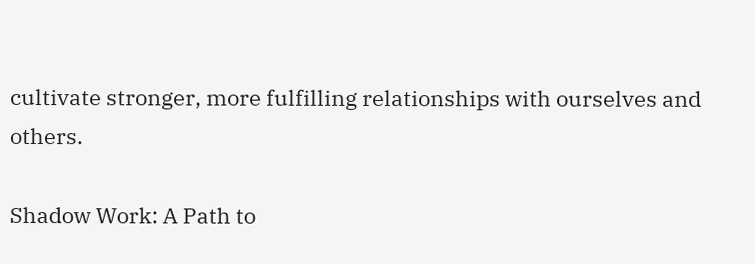cultivate stronger, more fulfilling relationships with ourselves and others.

Shadow Work: A Path to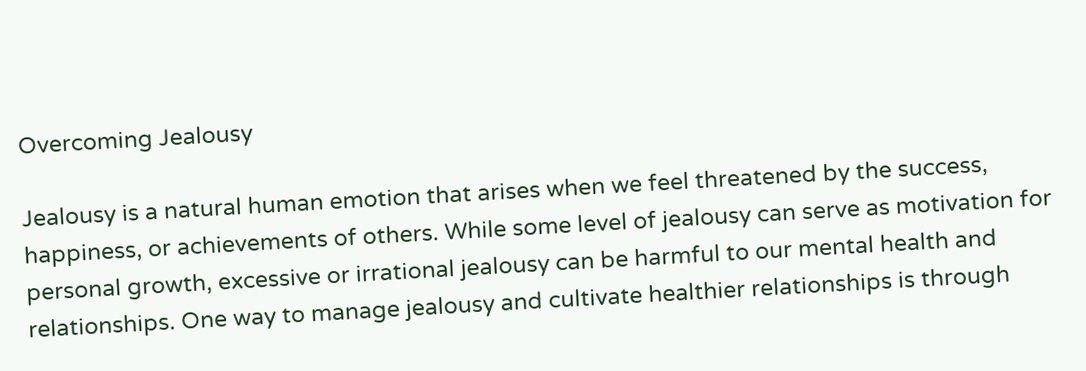Overcoming Jealousy

Jealousy is a natural human emotion that arises when we feel threatened by the success, happiness, or achievements of others. While some level of jealousy can serve as motivation for personal growth, excessive or irrational jealousy can be harmful to our mental health and relationships. One way to manage jealousy and cultivate healthier relationships is through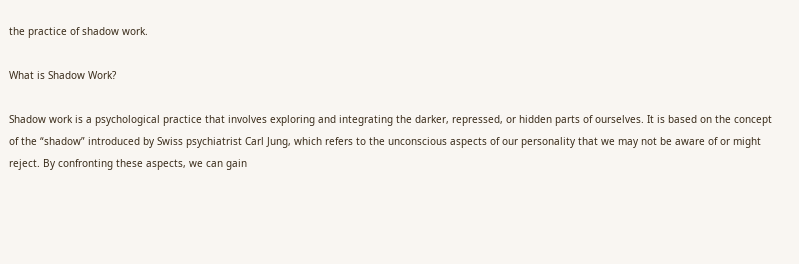the practice of shadow work.

What is Shadow Work?

Shadow work is a psychological practice that involves exploring and integrating the darker, repressed, or hidden parts of ourselves. It is based on the concept of the “shadow” introduced by Swiss psychiatrist Carl Jung, which refers to the unconscious aspects of our personality that we may not be aware of or might reject. By confronting these aspects, we can gain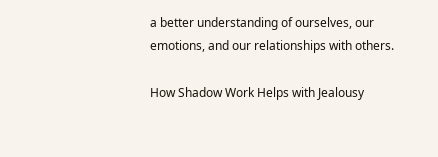a better understanding of ourselves, our emotions, and our relationships with others.

How Shadow Work Helps with Jealousy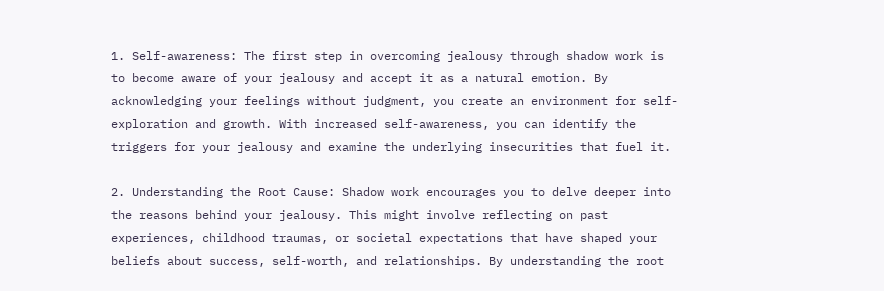1. Self-awareness: The first step in overcoming jealousy through shadow work is to become aware of your jealousy and accept it as a natural emotion. By acknowledging your feelings without judgment, you create an environment for self-exploration and growth. With increased self-awareness, you can identify the triggers for your jealousy and examine the underlying insecurities that fuel it.

2. Understanding the Root Cause: Shadow work encourages you to delve deeper into the reasons behind your jealousy. This might involve reflecting on past experiences, childhood traumas, or societal expectations that have shaped your beliefs about success, self-worth, and relationships. By understanding the root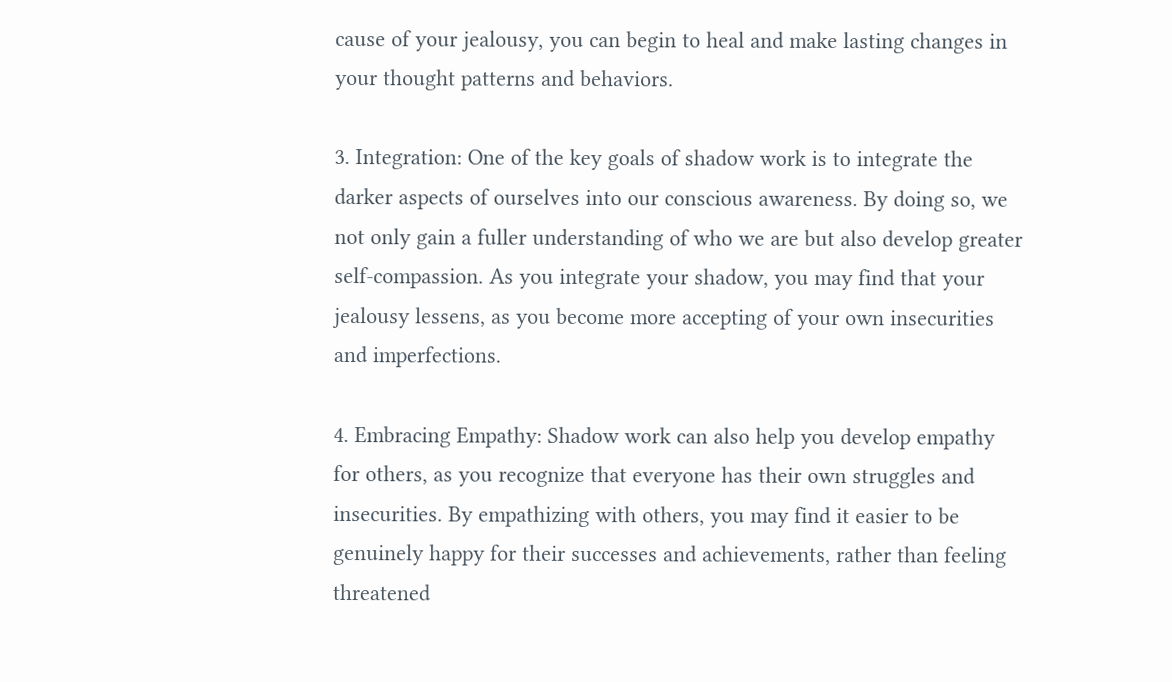cause of your jealousy, you can begin to heal and make lasting changes in your thought patterns and behaviors.

3. Integration: One of the key goals of shadow work is to integrate the darker aspects of ourselves into our conscious awareness. By doing so, we not only gain a fuller understanding of who we are but also develop greater self-compassion. As you integrate your shadow, you may find that your jealousy lessens, as you become more accepting of your own insecurities and imperfections.

4. Embracing Empathy: Shadow work can also help you develop empathy for others, as you recognize that everyone has their own struggles and insecurities. By empathizing with others, you may find it easier to be genuinely happy for their successes and achievements, rather than feeling threatened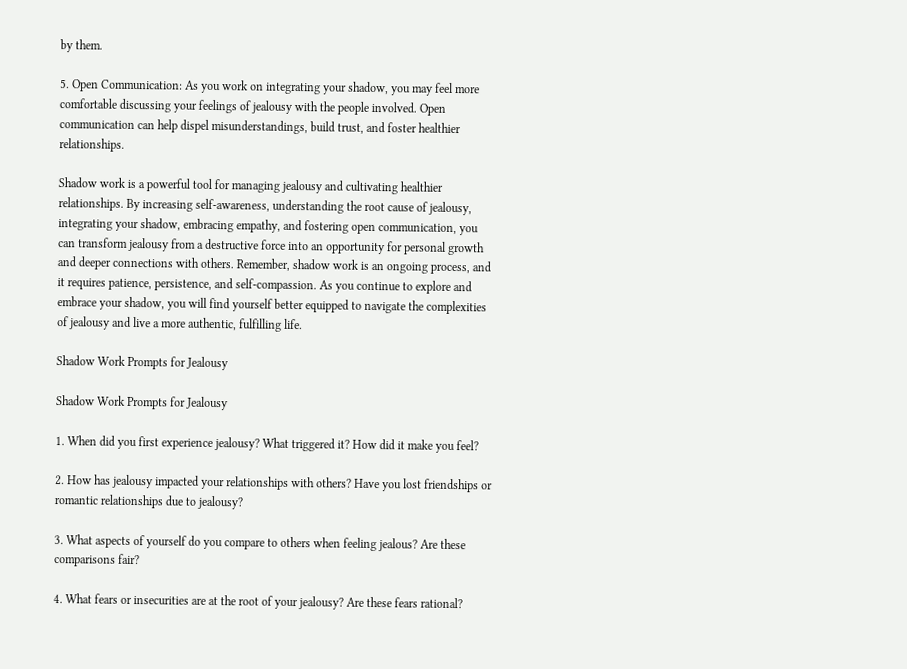by them.

5. Open Communication: As you work on integrating your shadow, you may feel more comfortable discussing your feelings of jealousy with the people involved. Open communication can help dispel misunderstandings, build trust, and foster healthier relationships.

Shadow work is a powerful tool for managing jealousy and cultivating healthier relationships. By increasing self-awareness, understanding the root cause of jealousy, integrating your shadow, embracing empathy, and fostering open communication, you can transform jealousy from a destructive force into an opportunity for personal growth and deeper connections with others. Remember, shadow work is an ongoing process, and it requires patience, persistence, and self-compassion. As you continue to explore and embrace your shadow, you will find yourself better equipped to navigate the complexities of jealousy and live a more authentic, fulfilling life.

Shadow Work Prompts for Jealousy

Shadow Work Prompts for Jealousy

1. When did you first experience jealousy? What triggered it? How did it make you feel?

2. How has jealousy impacted your relationships with others? Have you lost friendships or romantic relationships due to jealousy?

3. What aspects of yourself do you compare to others when feeling jealous? Are these comparisons fair?

4. What fears or insecurities are at the root of your jealousy? Are these fears rational?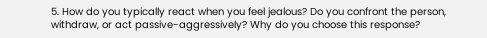5. How do you typically react when you feel jealous? Do you confront the person, withdraw, or act passive-aggressively? Why do you choose this response?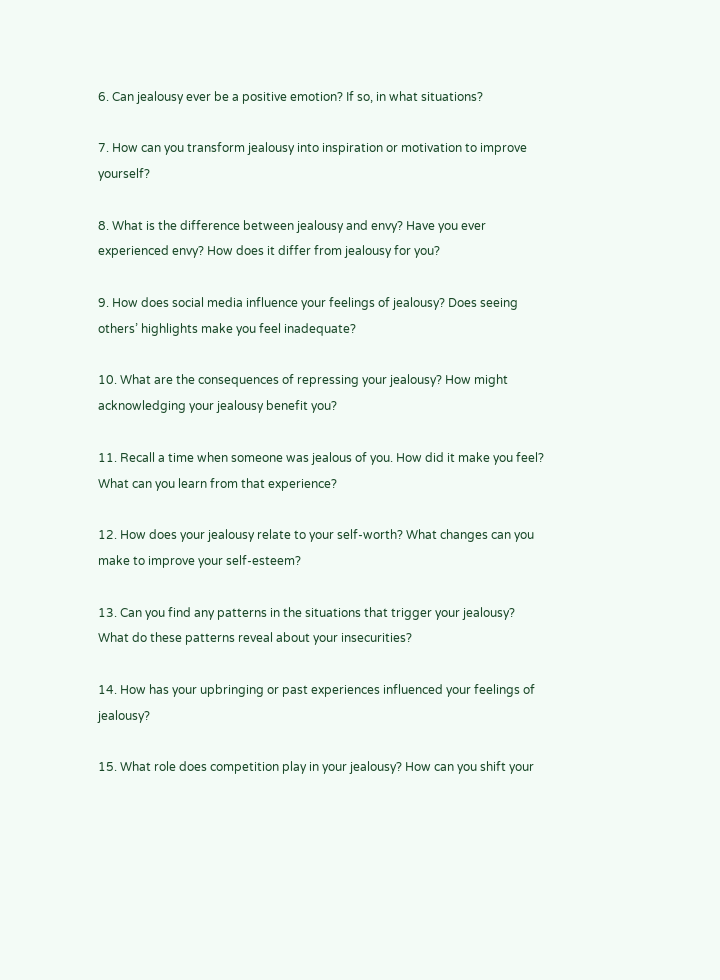6. Can jealousy ever be a positive emotion? If so, in what situations?

7. How can you transform jealousy into inspiration or motivation to improve yourself?

8. What is the difference between jealousy and envy? Have you ever experienced envy? How does it differ from jealousy for you?

9. How does social media influence your feelings of jealousy? Does seeing others’ highlights make you feel inadequate?

10. What are the consequences of repressing your jealousy? How might acknowledging your jealousy benefit you?

11. Recall a time when someone was jealous of you. How did it make you feel? What can you learn from that experience?

12. How does your jealousy relate to your self-worth? What changes can you make to improve your self-esteem?

13. Can you find any patterns in the situations that trigger your jealousy? What do these patterns reveal about your insecurities?

14. How has your upbringing or past experiences influenced your feelings of jealousy?

15. What role does competition play in your jealousy? How can you shift your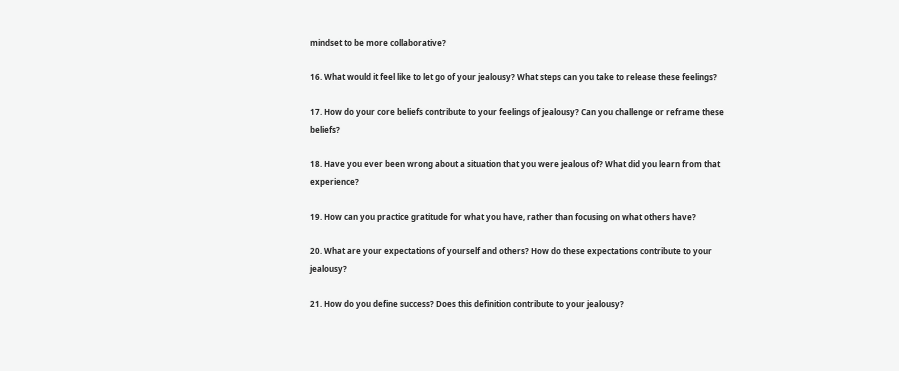mindset to be more collaborative?

16. What would it feel like to let go of your jealousy? What steps can you take to release these feelings?

17. How do your core beliefs contribute to your feelings of jealousy? Can you challenge or reframe these beliefs?

18. Have you ever been wrong about a situation that you were jealous of? What did you learn from that experience?

19. How can you practice gratitude for what you have, rather than focusing on what others have?

20. What are your expectations of yourself and others? How do these expectations contribute to your jealousy?

21. How do you define success? Does this definition contribute to your jealousy?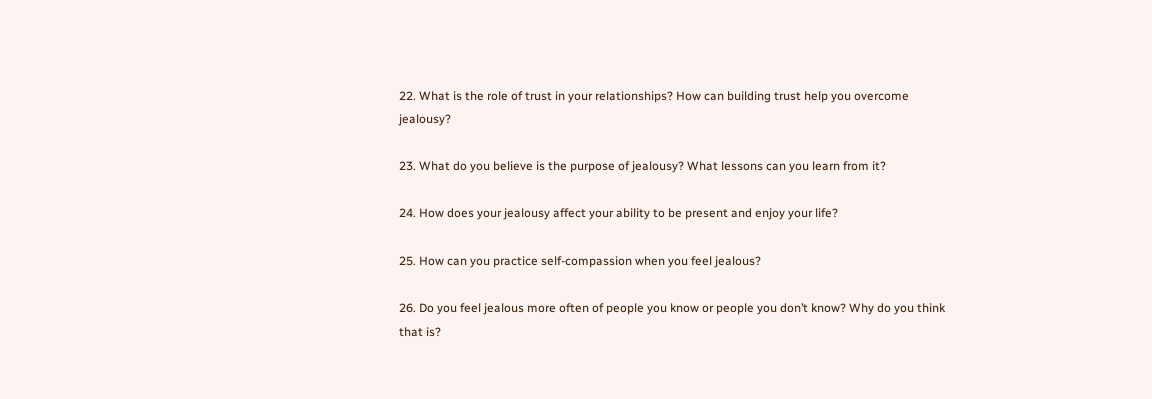22. What is the role of trust in your relationships? How can building trust help you overcome jealousy?

23. What do you believe is the purpose of jealousy? What lessons can you learn from it?

24. How does your jealousy affect your ability to be present and enjoy your life?

25. How can you practice self-compassion when you feel jealous?

26. Do you feel jealous more often of people you know or people you don’t know? Why do you think that is?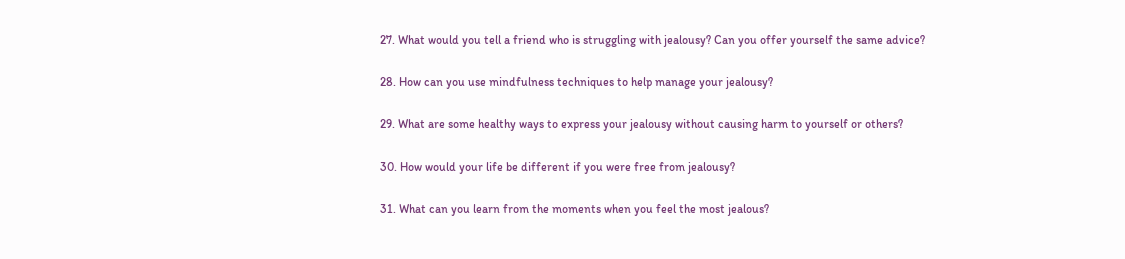27. What would you tell a friend who is struggling with jealousy? Can you offer yourself the same advice?

28. How can you use mindfulness techniques to help manage your jealousy?

29. What are some healthy ways to express your jealousy without causing harm to yourself or others?

30. How would your life be different if you were free from jealousy?

31. What can you learn from the moments when you feel the most jealous?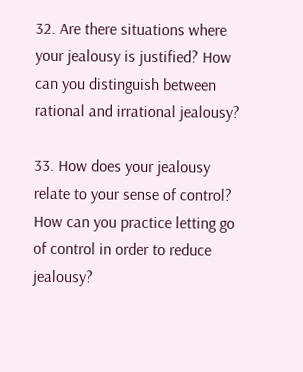32. Are there situations where your jealousy is justified? How can you distinguish between rational and irrational jealousy?

33. How does your jealousy relate to your sense of control? How can you practice letting go of control in order to reduce jealousy?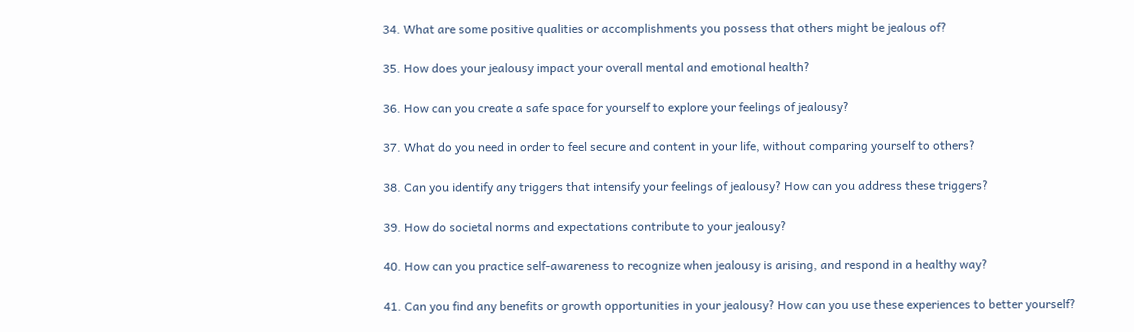34. What are some positive qualities or accomplishments you possess that others might be jealous of?

35. How does your jealousy impact your overall mental and emotional health?

36. How can you create a safe space for yourself to explore your feelings of jealousy?

37. What do you need in order to feel secure and content in your life, without comparing yourself to others?

38. Can you identify any triggers that intensify your feelings of jealousy? How can you address these triggers?

39. How do societal norms and expectations contribute to your jealousy?

40. How can you practice self-awareness to recognize when jealousy is arising, and respond in a healthy way?

41. Can you find any benefits or growth opportunities in your jealousy? How can you use these experiences to better yourself?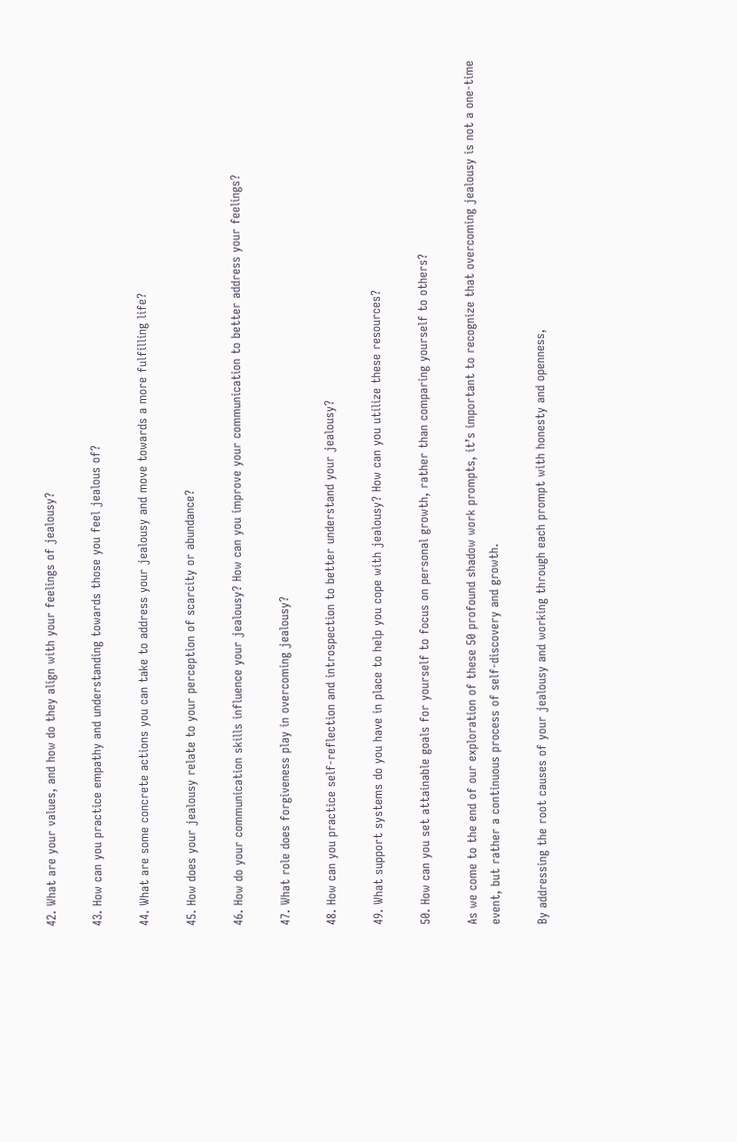42. What are your values, and how do they align with your feelings of jealousy?

43. How can you practice empathy and understanding towards those you feel jealous of?

44. What are some concrete actions you can take to address your jealousy and move towards a more fulfilling life?

45. How does your jealousy relate to your perception of scarcity or abundance?

46. How do your communication skills influence your jealousy? How can you improve your communication to better address your feelings?

47. What role does forgiveness play in overcoming jealousy?

48. How can you practice self-reflection and introspection to better understand your jealousy?

49. What support systems do you have in place to help you cope with jealousy? How can you utilize these resources?

50. How can you set attainable goals for yourself to focus on personal growth, rather than comparing yourself to others?

As we come to the end of our exploration of these 50 profound shadow work prompts, it’s important to recognize that overcoming jealousy is not a one-time event, but rather a continuous process of self-discovery and growth.

By addressing the root causes of your jealousy and working through each prompt with honesty and openness,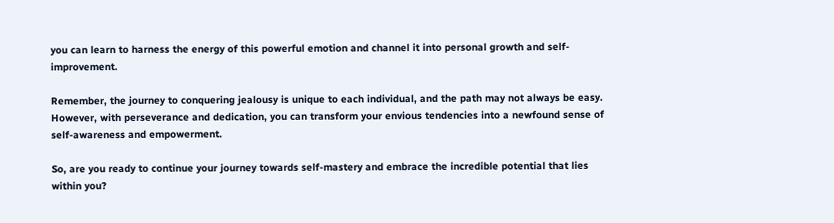you can learn to harness the energy of this powerful emotion and channel it into personal growth and self-improvement.

Remember, the journey to conquering jealousy is unique to each individual, and the path may not always be easy. However, with perseverance and dedication, you can transform your envious tendencies into a newfound sense of self-awareness and empowerment.

So, are you ready to continue your journey towards self-mastery and embrace the incredible potential that lies within you?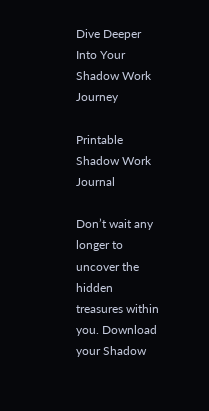Dive Deeper Into Your Shadow Work Journey

Printable Shadow Work Journal

Don’t wait any longer to uncover the hidden treasures within you. Download your Shadow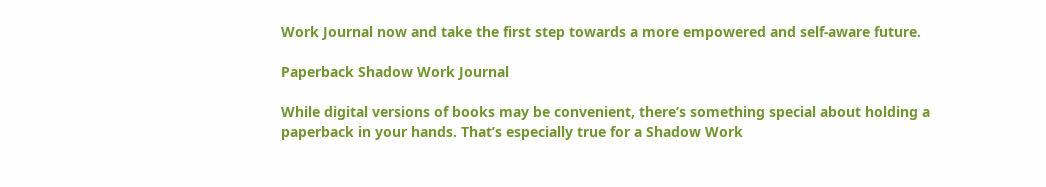Work Journal now and take the first step towards a more empowered and self-aware future.

Paperback Shadow Work Journal

While digital versions of books may be convenient, there’s something special about holding a paperback in your hands. That’s especially true for a Shadow Work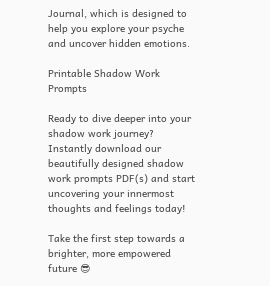Journal, which is designed to help you explore your psyche and uncover hidden emotions.

Printable Shadow Work Prompts

Ready to dive deeper into your shadow work journey? Instantly download our beautifully designed shadow work prompts PDF(s) and start uncovering your innermost thoughts and feelings today!

Take the first step towards a brighter, more empowered future 😎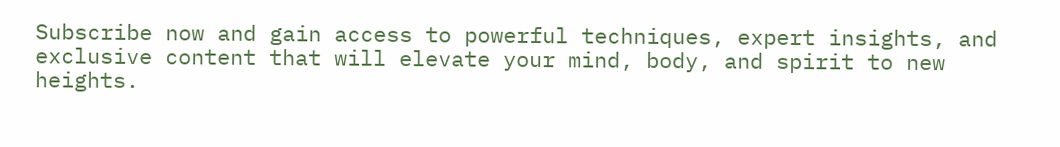Subscribe now and gain access to powerful techniques, expert insights, and exclusive content that will elevate your mind, body, and spirit to new heights.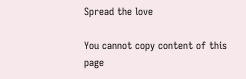Spread the love

You cannot copy content of this page